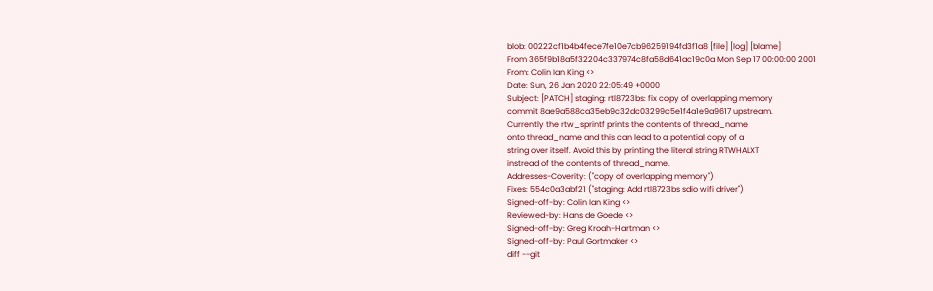blob: 00222cf1b4b4fece7fe10e7cb96259194fd3f1a8 [file] [log] [blame]
From 365f9b18a5f32204c337974c8fa58d641ac19c0a Mon Sep 17 00:00:00 2001
From: Colin Ian King <>
Date: Sun, 26 Jan 2020 22:05:49 +0000
Subject: [PATCH] staging: rtl8723bs: fix copy of overlapping memory
commit 8ae9a588ca35eb9c32dc03299c5e1f4a1e9a9617 upstream.
Currently the rtw_sprintf prints the contents of thread_name
onto thread_name and this can lead to a potential copy of a
string over itself. Avoid this by printing the literal string RTWHALXT
instread of the contents of thread_name.
Addresses-Coverity: ("copy of overlapping memory")
Fixes: 554c0a3abf21 ("staging: Add rtl8723bs sdio wifi driver")
Signed-off-by: Colin Ian King <>
Reviewed-by: Hans de Goede <>
Signed-off-by: Greg Kroah-Hartman <>
Signed-off-by: Paul Gortmaker <>
diff --git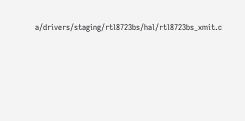a/drivers/staging/rtl8723bs/hal/rtl8723bs_xmit.c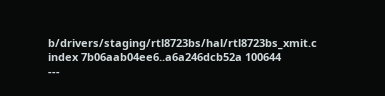b/drivers/staging/rtl8723bs/hal/rtl8723bs_xmit.c
index 7b06aab04ee6..a6a246dcb52a 100644
---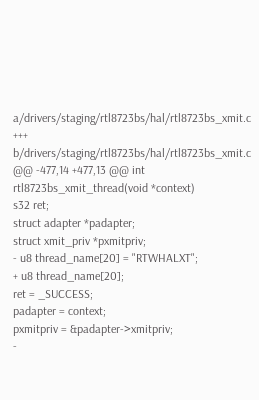a/drivers/staging/rtl8723bs/hal/rtl8723bs_xmit.c
+++ b/drivers/staging/rtl8723bs/hal/rtl8723bs_xmit.c
@@ -477,14 +477,13 @@ int rtl8723bs_xmit_thread(void *context)
s32 ret;
struct adapter *padapter;
struct xmit_priv *pxmitpriv;
- u8 thread_name[20] = "RTWHALXT";
+ u8 thread_name[20];
ret = _SUCCESS;
padapter = context;
pxmitpriv = &padapter->xmitpriv;
-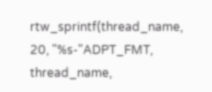rtw_sprintf(thread_name, 20, "%s-"ADPT_FMT, thread_name,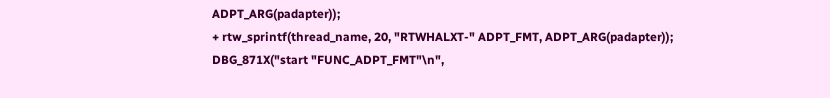ADPT_ARG(padapter));
+ rtw_sprintf(thread_name, 20, "RTWHALXT-" ADPT_FMT, ADPT_ARG(padapter));
DBG_871X("start "FUNC_ADPT_FMT"\n",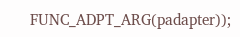FUNC_ADPT_ARG(padapter));